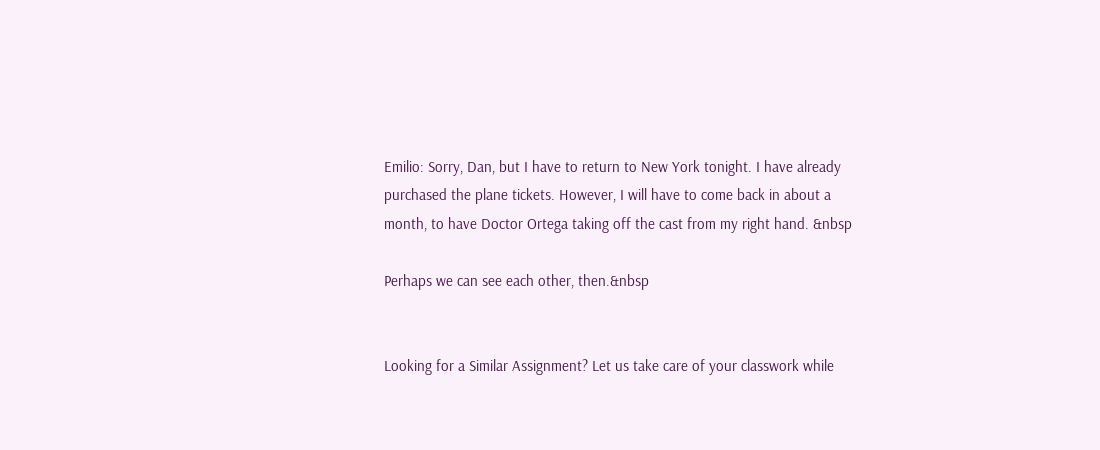Emilio: Sorry, Dan, but I have to return to New York tonight. I have already purchased the plane tickets. However, I will have to come back in about a month, to have Doctor Ortega taking off the cast from my right hand. &nbsp

Perhaps we can see each other, then.&nbsp


Looking for a Similar Assignment? Let us take care of your classwork while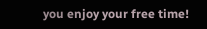you enjoy your free time!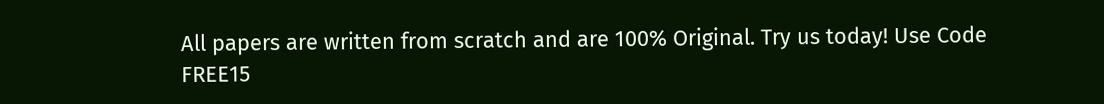All papers are written from scratch and are 100% Original. Try us today! Use Code FREE15